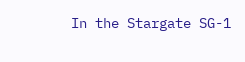In the Stargate SG-1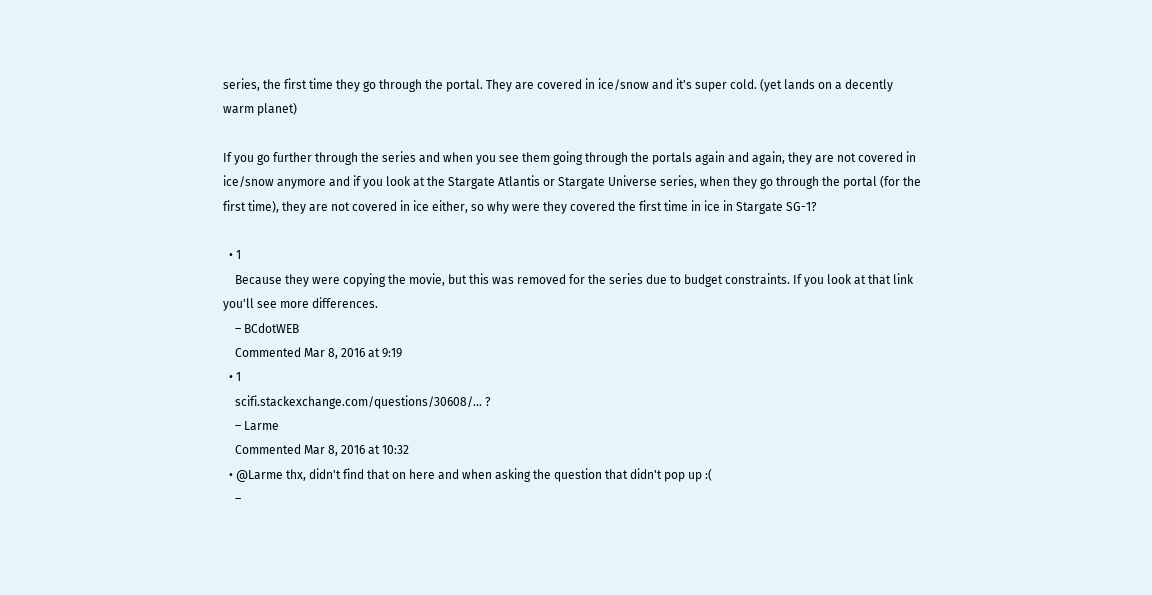series, the first time they go through the portal. They are covered in ice/snow and it's super cold. (yet lands on a decently warm planet)

If you go further through the series and when you see them going through the portals again and again, they are not covered in ice/snow anymore and if you look at the Stargate Atlantis or Stargate Universe series, when they go through the portal (for the first time), they are not covered in ice either, so why were they covered the first time in ice in Stargate SG-1?

  • 1
    Because they were copying the movie, but this was removed for the series due to budget constraints. If you look at that link you'll see more differences.
    – BCdotWEB
    Commented Mar 8, 2016 at 9:19
  • 1
    scifi.stackexchange.com/questions/30608/… ?
    – Larme
    Commented Mar 8, 2016 at 10:32
  • @Larme thx, didn't find that on here and when asking the question that didn't pop up :(
    –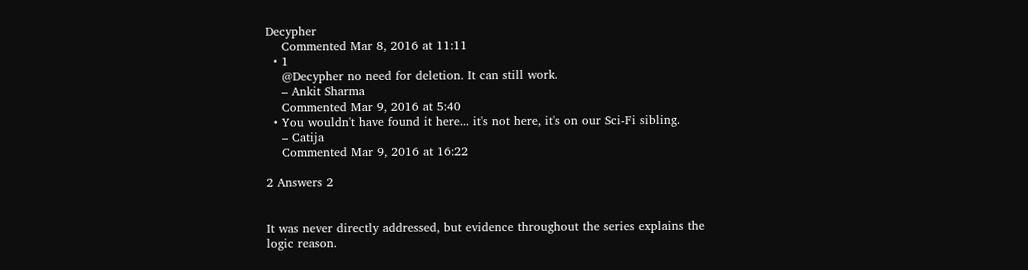Decypher
    Commented Mar 8, 2016 at 11:11
  • 1
    @Decypher no need for deletion. It can still work.
    – Ankit Sharma
    Commented Mar 9, 2016 at 5:40
  • You wouldn't have found it here... it's not here, it's on our Sci-Fi sibling.
    – Catija
    Commented Mar 9, 2016 at 16:22

2 Answers 2


It was never directly addressed, but evidence throughout the series explains the logic reason.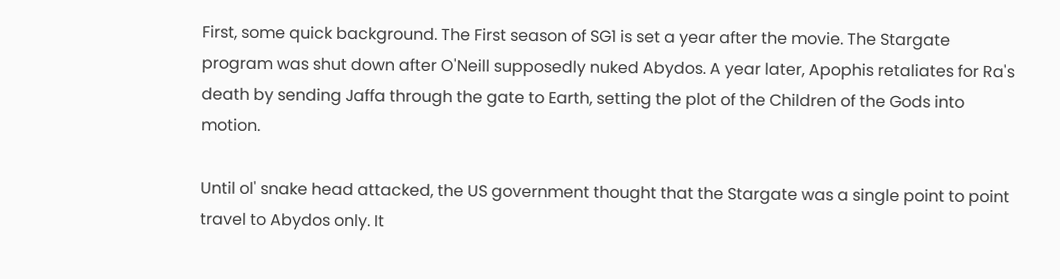First, some quick background. The First season of SG1 is set a year after the movie. The Stargate program was shut down after O'Neill supposedly nuked Abydos. A year later, Apophis retaliates for Ra's death by sending Jaffa through the gate to Earth, setting the plot of the Children of the Gods into motion.

Until ol' snake head attacked, the US government thought that the Stargate was a single point to point travel to Abydos only. It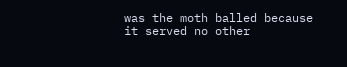was the moth balled because it served no other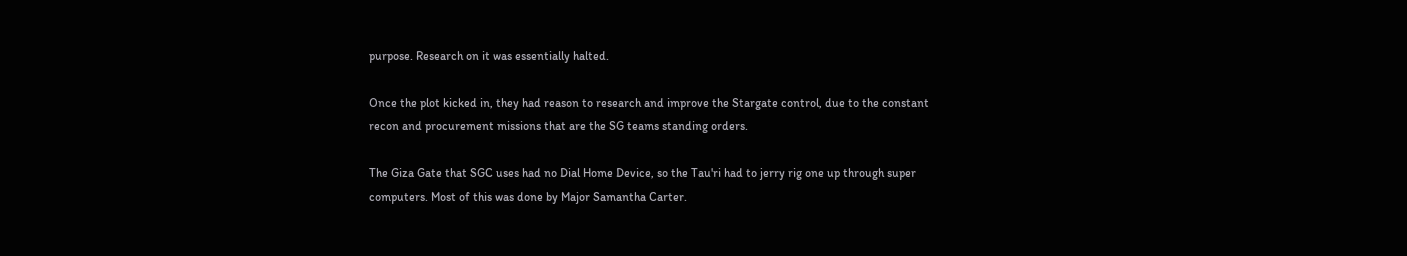purpose. Research on it was essentially halted.

Once the plot kicked in, they had reason to research and improve the Stargate control, due to the constant recon and procurement missions that are the SG teams standing orders.

The Giza Gate that SGC uses had no Dial Home Device, so the Tau'ri had to jerry rig one up through super computers. Most of this was done by Major Samantha Carter.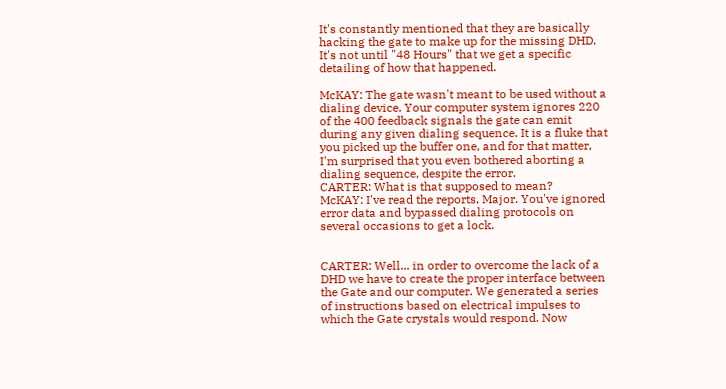It's constantly mentioned that they are basically hacking the gate to make up for the missing DHD. It's not until "48 Hours" that we get a specific detailing of how that happened.

McKAY: The gate wasn't meant to be used without a dialing device. Your computer system ignores 220 of the 400 feedback signals the gate can emit during any given dialing sequence. It is a fluke that you picked up the buffer one, and for that matter, I'm surprised that you even bothered aborting a dialing sequence, despite the error.
CARTER: What is that supposed to mean?
McKAY: I've read the reports, Major. You've ignored error data and bypassed dialing protocols on several occasions to get a lock.


CARTER: Well... in order to overcome the lack of a DHD we have to create the proper interface between the Gate and our computer. We generated a series of instructions based on electrical impulses to which the Gate crystals would respond. Now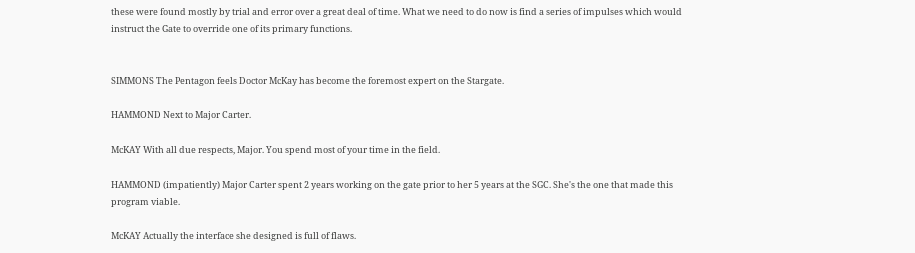these were found mostly by trial and error over a great deal of time. What we need to do now is find a series of impulses which would instruct the Gate to override one of its primary functions.


SIMMONS The Pentagon feels Doctor McKay has become the foremost expert on the Stargate.

HAMMOND Next to Major Carter.

McKAY With all due respects, Major. You spend most of your time in the field.

HAMMOND (impatiently) Major Carter spent 2 years working on the gate prior to her 5 years at the SGC. She's the one that made this program viable.

McKAY Actually the interface she designed is full of flaws.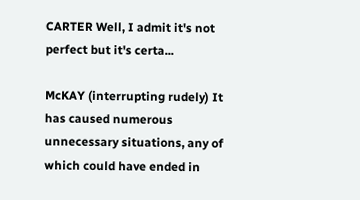CARTER Well, I admit it's not perfect but it's certa...

McKAY (interrupting rudely) It has caused numerous unnecessary situations, any of which could have ended in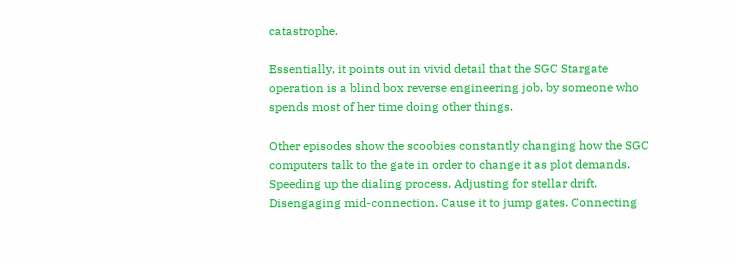catastrophe.

Essentially, it points out in vivid detail that the SGC Stargate operation is a blind box reverse engineering job, by someone who spends most of her time doing other things.

Other episodes show the scoobies constantly changing how the SGC computers talk to the gate in order to change it as plot demands. Speeding up the dialing process. Adjusting for stellar drift. Disengaging mid-connection. Cause it to jump gates. Connecting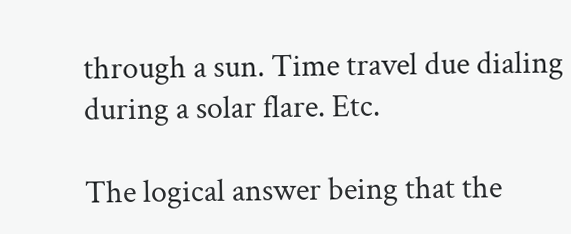through a sun. Time travel due dialing during a solar flare. Etc.

The logical answer being that the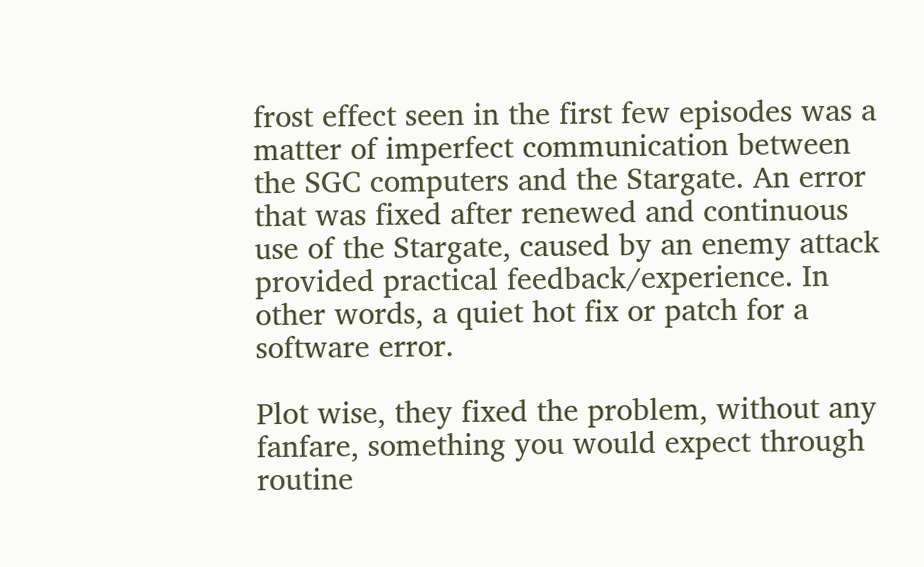frost effect seen in the first few episodes was a matter of imperfect communication between the SGC computers and the Stargate. An error that was fixed after renewed and continuous use of the Stargate, caused by an enemy attack provided practical feedback/experience. In other words, a quiet hot fix or patch for a software error.

Plot wise, they fixed the problem, without any fanfare, something you would expect through routine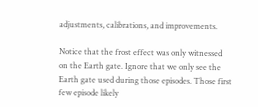adjustments, calibrations, and improvements.

Notice that the frost effect was only witnessed on the Earth gate. Ignore that we only see the Earth gate used during those episodes. Those first few episode likely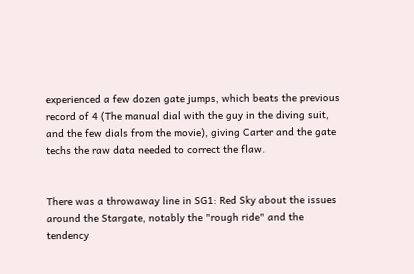experienced a few dozen gate jumps, which beats the previous record of 4 (The manual dial with the guy in the diving suit, and the few dials from the movie), giving Carter and the gate techs the raw data needed to correct the flaw.


There was a throwaway line in SG1: Red Sky about the issues around the Stargate, notably the "rough ride" and the tendency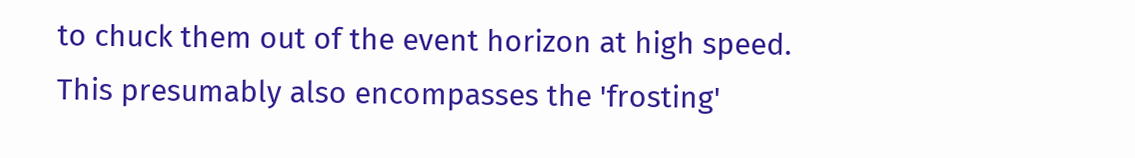to chuck them out of the event horizon at high speed. This presumably also encompasses the 'frosting'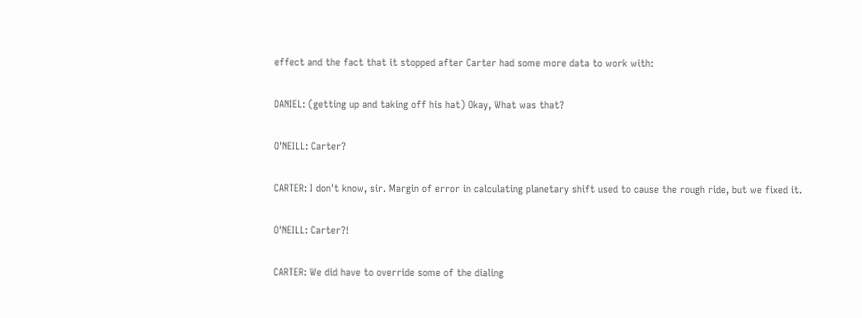effect and the fact that it stopped after Carter had some more data to work with:

DANIEL: (getting up and taking off his hat) Okay, What was that?

O'NEILL: Carter?

CARTER: I don't know, sir. Margin of error in calculating planetary shift used to cause the rough ride, but we fixed it.

O'NEILL: Carter?!

CARTER: We did have to override some of the dialing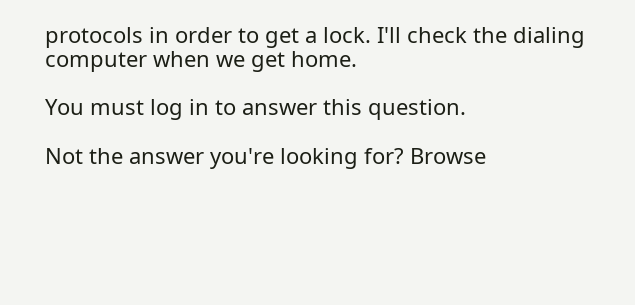protocols in order to get a lock. I'll check the dialing computer when we get home.

You must log in to answer this question.

Not the answer you're looking for? Browse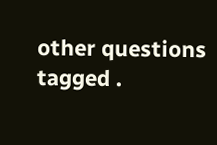other questions tagged .